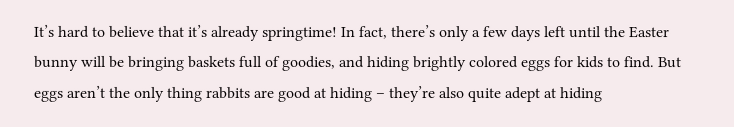It’s hard to believe that it’s already springtime! In fact, there’s only a few days left until the Easter bunny will be bringing baskets full of goodies, and hiding brightly colored eggs for kids to find. But eggs aren’t the only thing rabbits are good at hiding – they’re also quite adept at hiding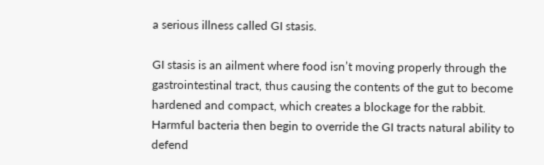a serious illness called GI stasis.

GI stasis is an ailment where food isn’t moving properly through the gastrointestinal tract, thus causing the contents of the gut to become hardened and compact, which creates a blockage for the rabbit.  Harmful bacteria then begin to override the GI tracts natural ability to defend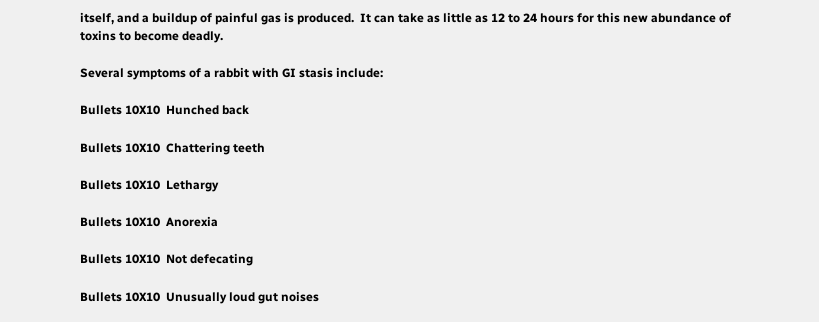itself, and a buildup of painful gas is produced.  It can take as little as 12 to 24 hours for this new abundance of toxins to become deadly.

Several symptoms of a rabbit with GI stasis include:

Bullets 10X10  Hunched back

Bullets 10X10  Chattering teeth

Bullets 10X10  Lethargy

Bullets 10X10  Anorexia

Bullets 10X10  Not defecating

Bullets 10X10  Unusually loud gut noises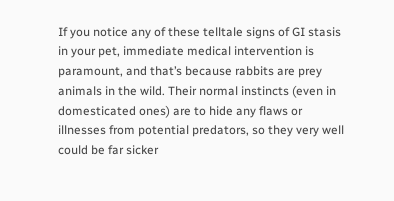If you notice any of these telltale signs of GI stasis in your pet, immediate medical intervention is paramount, and that’s because rabbits are prey animals in the wild. Their normal instincts (even in domesticated ones) are to hide any flaws or illnesses from potential predators, so they very well could be far sicker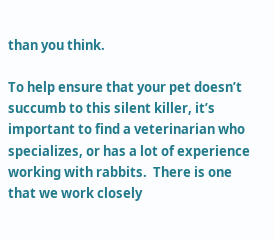than you think.

To help ensure that your pet doesn’t succumb to this silent killer, it’s important to find a veterinarian who specializes, or has a lot of experience working with rabbits.  There is one that we work closely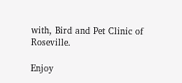with, Bird and Pet Clinic of Roseville.

Enjoy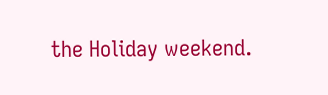the Holiday weekend.